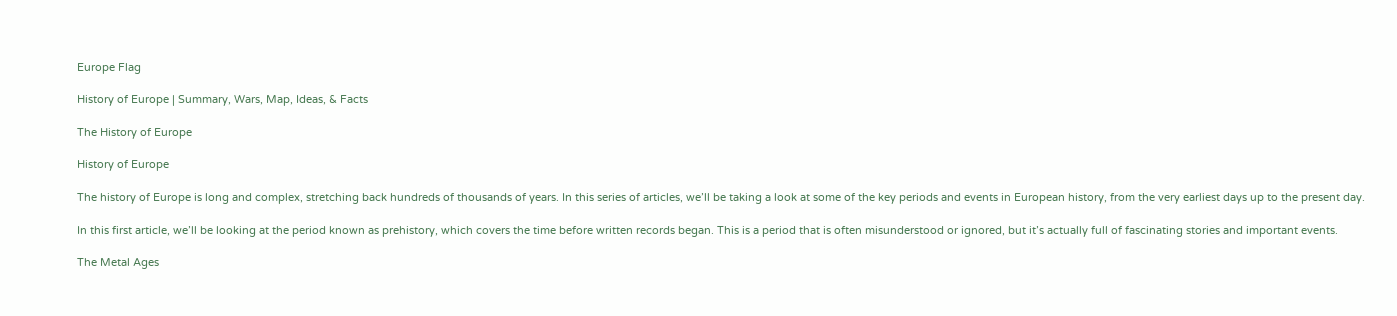Europe Flag

History of Europe | Summary, Wars, Map, Ideas, & Facts

The History of Europe

History of Europe

The history of Europe is long and complex, stretching back hundreds of thousands of years. In this series of articles, we’ll be taking a look at some of the key periods and events in European history, from the very earliest days up to the present day.

In this first article, we’ll be looking at the period known as prehistory, which covers the time before written records began. This is a period that is often misunderstood or ignored, but it’s actually full of fascinating stories and important events.

The Metal Ages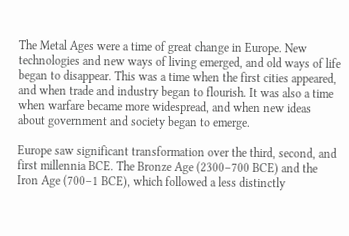The Metal Ages were a time of great change in Europe. New technologies and new ways of living emerged, and old ways of life began to disappear. This was a time when the first cities appeared, and when trade and industry began to flourish. It was also a time when warfare became more widespread, and when new ideas about government and society began to emerge.

Europe saw significant transformation over the third, second, and first millennia BCE. The Bronze Age (2300–700 BCE) and the Iron Age (700–1 BCE), which followed a less distinctly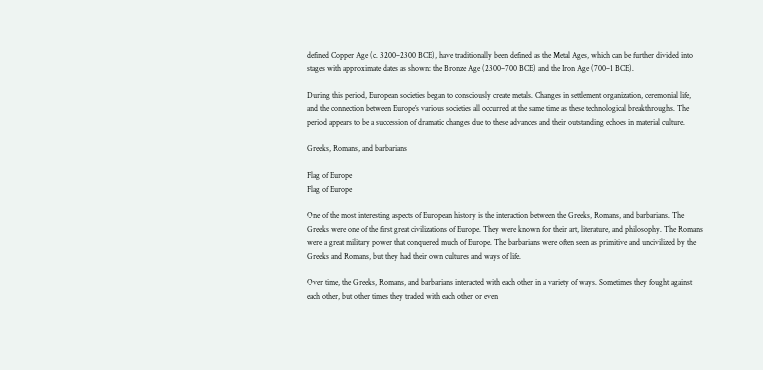defined Copper Age (c. 3200–2300 BCE), have traditionally been defined as the Metal Ages, which can be further divided into stages with approximate dates as shown: the Bronze Age (2300–700 BCE) and the Iron Age (700–1 BCE).

During this period, European societies began to consciously create metals. Changes in settlement organization, ceremonial life, and the connection between Europe’s various societies all occurred at the same time as these technological breakthroughs. The period appears to be a succession of dramatic changes due to these advances and their outstanding echoes in material culture.

Greeks, Romans, and barbarians

Flag of Europe
Flag of Europe

One of the most interesting aspects of European history is the interaction between the Greeks, Romans, and barbarians. The Greeks were one of the first great civilizations of Europe. They were known for their art, literature, and philosophy. The Romans were a great military power that conquered much of Europe. The barbarians were often seen as primitive and uncivilized by the Greeks and Romans, but they had their own cultures and ways of life.

Over time, the Greeks, Romans, and barbarians interacted with each other in a variety of ways. Sometimes they fought against each other, but other times they traded with each other or even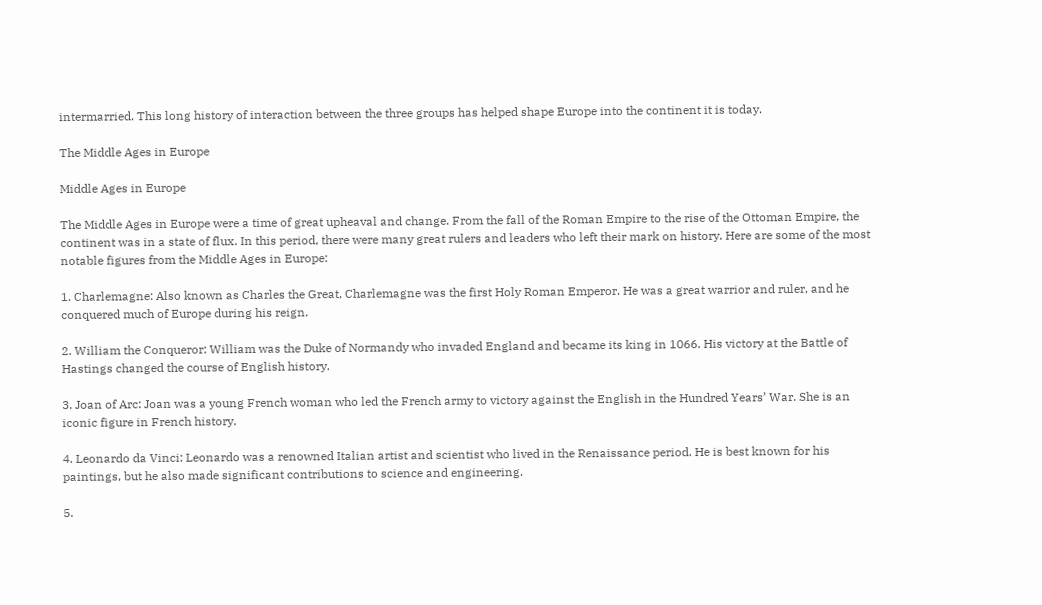intermarried. This long history of interaction between the three groups has helped shape Europe into the continent it is today.

The Middle Ages in Europe

Middle Ages in Europe

The Middle Ages in Europe were a time of great upheaval and change. From the fall of the Roman Empire to the rise of the Ottoman Empire, the continent was in a state of flux. In this period, there were many great rulers and leaders who left their mark on history. Here are some of the most notable figures from the Middle Ages in Europe:

1. Charlemagne: Also known as Charles the Great, Charlemagne was the first Holy Roman Emperor. He was a great warrior and ruler, and he conquered much of Europe during his reign.

2. William the Conqueror: William was the Duke of Normandy who invaded England and became its king in 1066. His victory at the Battle of Hastings changed the course of English history.

3. Joan of Arc: Joan was a young French woman who led the French army to victory against the English in the Hundred Years’ War. She is an iconic figure in French history.

4. Leonardo da Vinci: Leonardo was a renowned Italian artist and scientist who lived in the Renaissance period. He is best known for his paintings, but he also made significant contributions to science and engineering.

5.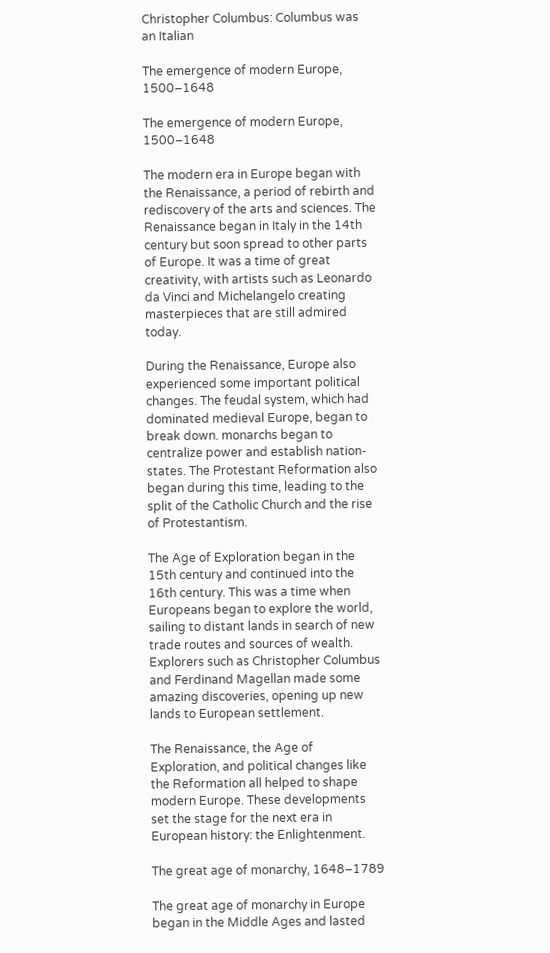Christopher Columbus: Columbus was an Italian

The emergence of modern Europe, 1500–1648

The emergence of modern Europe, 1500–1648

The modern era in Europe began with the Renaissance, a period of rebirth and rediscovery of the arts and sciences. The Renaissance began in Italy in the 14th century but soon spread to other parts of Europe. It was a time of great creativity, with artists such as Leonardo da Vinci and Michelangelo creating masterpieces that are still admired today.

During the Renaissance, Europe also experienced some important political changes. The feudal system, which had dominated medieval Europe, began to break down. monarchs began to centralize power and establish nation-states. The Protestant Reformation also began during this time, leading to the split of the Catholic Church and the rise of Protestantism.

The Age of Exploration began in the 15th century and continued into the 16th century. This was a time when Europeans began to explore the world, sailing to distant lands in search of new trade routes and sources of wealth. Explorers such as Christopher Columbus and Ferdinand Magellan made some amazing discoveries, opening up new lands to European settlement.

The Renaissance, the Age of Exploration, and political changes like the Reformation all helped to shape modern Europe. These developments set the stage for the next era in European history: the Enlightenment.

The great age of monarchy, 1648–1789

The great age of monarchy in Europe began in the Middle Ages and lasted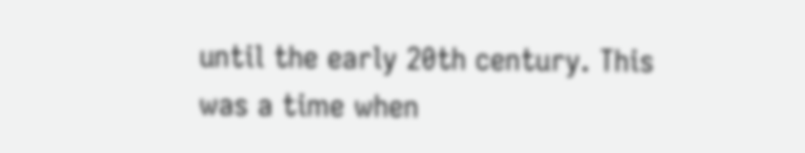until the early 20th century. This was a time when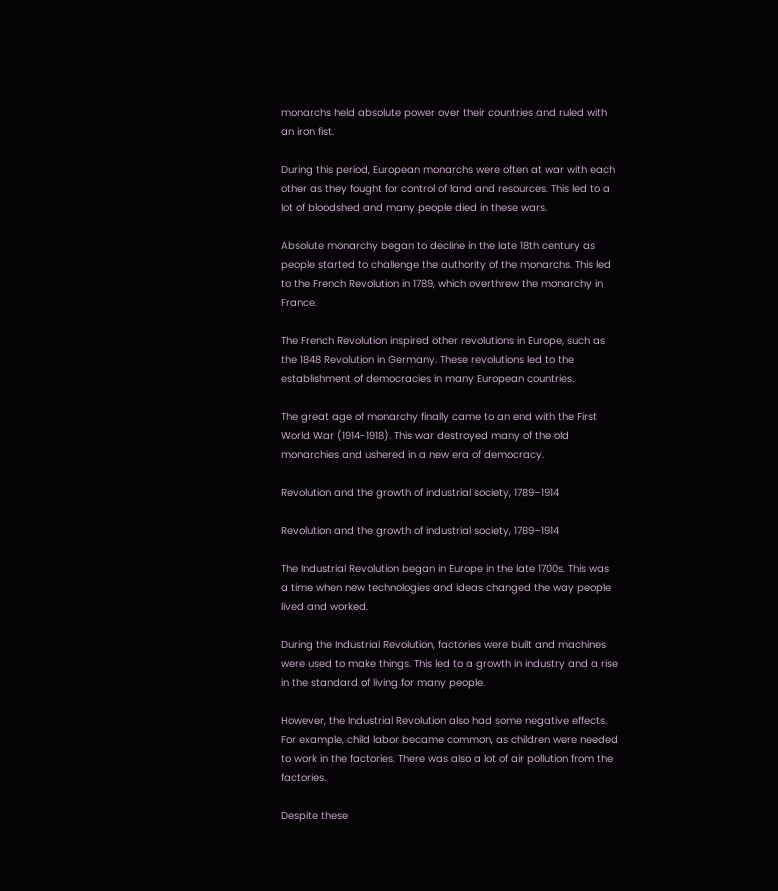monarchs held absolute power over their countries and ruled with an iron fist.

During this period, European monarchs were often at war with each other as they fought for control of land and resources. This led to a lot of bloodshed and many people died in these wars.

Absolute monarchy began to decline in the late 18th century as people started to challenge the authority of the monarchs. This led to the French Revolution in 1789, which overthrew the monarchy in France.

The French Revolution inspired other revolutions in Europe, such as the 1848 Revolution in Germany. These revolutions led to the establishment of democracies in many European countries.

The great age of monarchy finally came to an end with the First World War (1914-1918). This war destroyed many of the old monarchies and ushered in a new era of democracy.

Revolution and the growth of industrial society, 1789–1914

Revolution and the growth of industrial society, 1789–1914

The Industrial Revolution began in Europe in the late 1700s. This was a time when new technologies and ideas changed the way people lived and worked.

During the Industrial Revolution, factories were built and machines were used to make things. This led to a growth in industry and a rise in the standard of living for many people.

However, the Industrial Revolution also had some negative effects. For example, child labor became common, as children were needed to work in the factories. There was also a lot of air pollution from the factories.

Despite these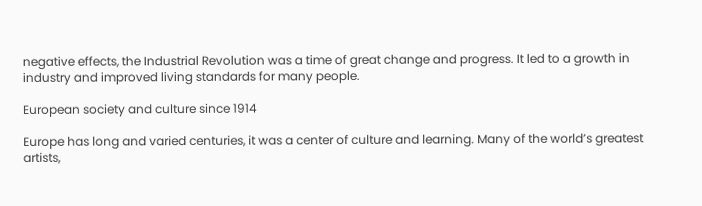negative effects, the Industrial Revolution was a time of great change and progress. It led to a growth in industry and improved living standards for many people.

European society and culture since 1914

Europe has long and varied centuries, it was a center of culture and learning. Many of the world’s greatest artists,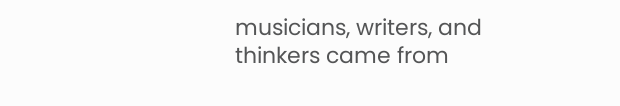musicians, writers, and thinkers came from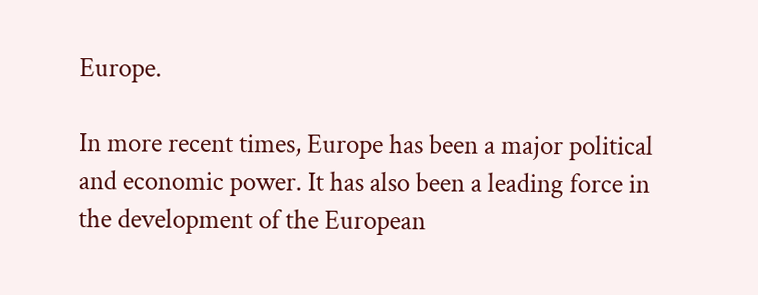Europe.

In more recent times, Europe has been a major political and economic power. It has also been a leading force in the development of the European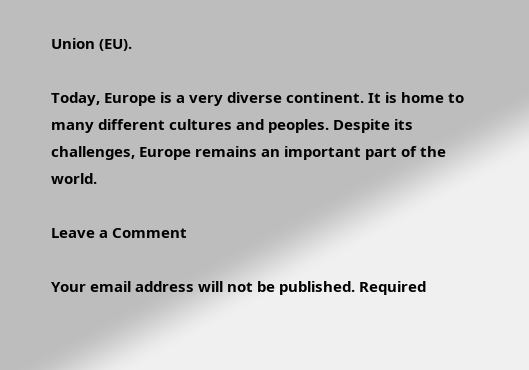Union (EU).

Today, Europe is a very diverse continent. It is home to many different cultures and peoples. Despite its challenges, Europe remains an important part of the world.

Leave a Comment

Your email address will not be published. Required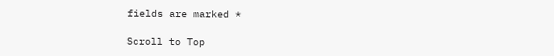fields are marked *

Scroll to Top